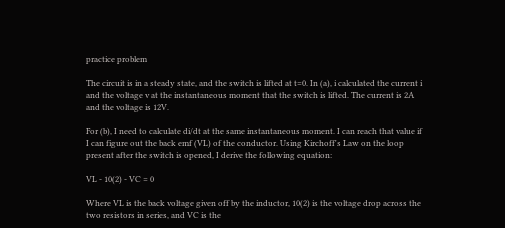practice problem

The circuit is in a steady state, and the switch is lifted at t=0. In (a), i calculated the current i and the voltage v at the instantaneous moment that the switch is lifted. The current is 2A and the voltage is 12V.

For (b), I need to calculate di/dt at the same instantaneous moment. I can reach that value if I can figure out the back emf (VL) of the conductor. Using Kirchoff's Law on the loop present after the switch is opened, I derive the following equation:

VL - 10(2) - VC = 0

Where VL is the back voltage given off by the inductor, 10(2) is the voltage drop across the two resistors in series, and VC is the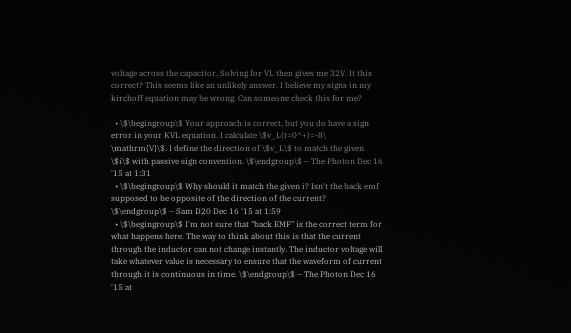voltage across the capacitor. Solving for VL then gives me 32V. It this correct? This seems like an unlikely answer. I believe my signs in my kirchoff equation may be wrong. Can someone check this for me?

  • \$\begingroup\$ Your approach is correct, but you do have a sign error in your KVL equation. I calculate \$v_L(t=0^+)=-8\ \mathrm{V}\$. I define the direction of \$v_L\$ to match the given \$i\$ with passive sign convention. \$\endgroup\$ – The Photon Dec 16 '15 at 1:31
  • \$\begingroup\$ Why should it match the given i? Isn't the back emf supposed to be opposite of the direction of the current? \$\endgroup\$ – Sam D20 Dec 16 '15 at 1:59
  • \$\begingroup\$ I'm not sure that "back EMF" is the correct term for what happens here. The way to think about this is that the current through the inductor can not change instantly. The inductor voltage will take whatever value is necessary to ensure that the waveform of current through it is continuous in time. \$\endgroup\$ – The Photon Dec 16 '15 at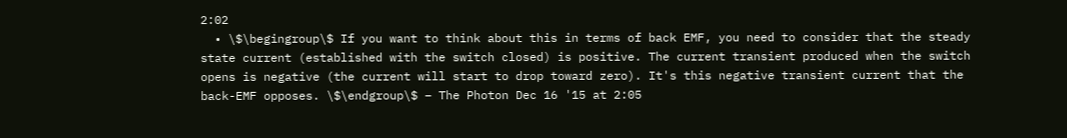2:02
  • \$\begingroup\$ If you want to think about this in terms of back EMF, you need to consider that the steady state current (established with the switch closed) is positive. The current transient produced when the switch opens is negative (the current will start to drop toward zero). It's this negative transient current that the back-EMF opposes. \$\endgroup\$ – The Photon Dec 16 '15 at 2:05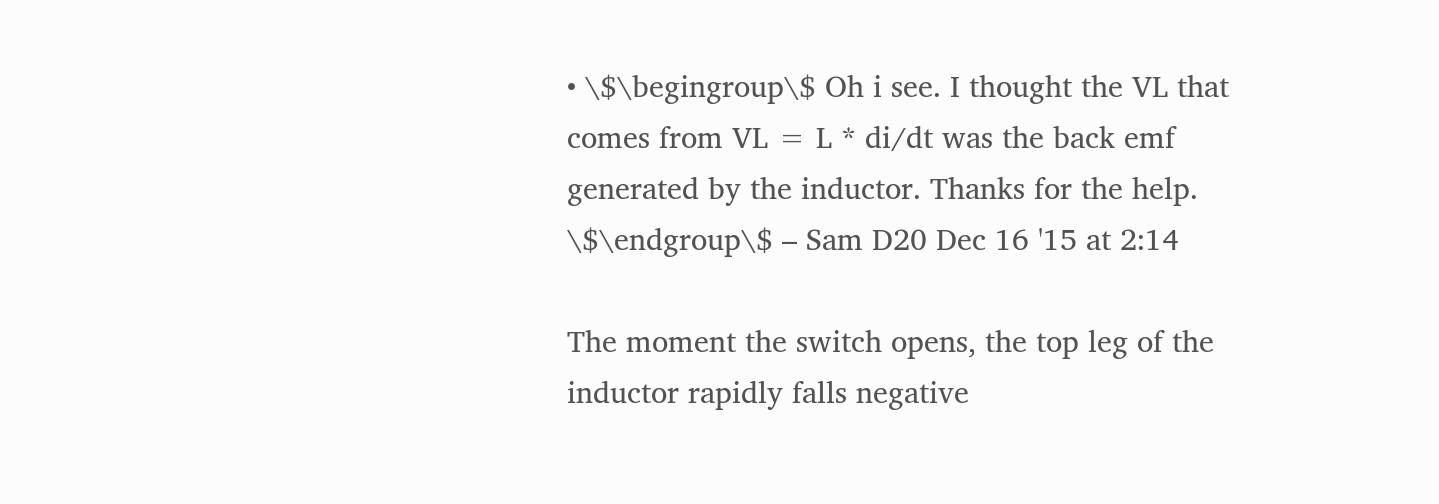• \$\begingroup\$ Oh i see. I thought the VL that comes from VL = L * di/dt was the back emf generated by the inductor. Thanks for the help. \$\endgroup\$ – Sam D20 Dec 16 '15 at 2:14

The moment the switch opens, the top leg of the inductor rapidly falls negative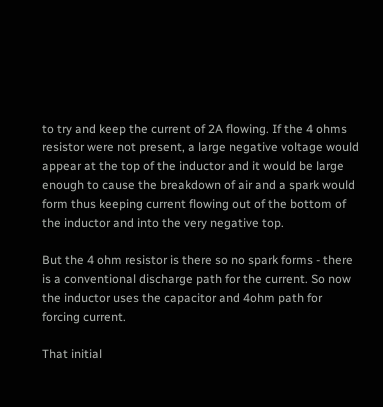to try and keep the current of 2A flowing. If the 4 ohms resistor were not present, a large negative voltage would appear at the top of the inductor and it would be large enough to cause the breakdown of air and a spark would form thus keeping current flowing out of the bottom of the inductor and into the very negative top.

But the 4 ohm resistor is there so no spark forms - there is a conventional discharge path for the current. So now the inductor uses the capacitor and 4ohm path for forcing current.

That initial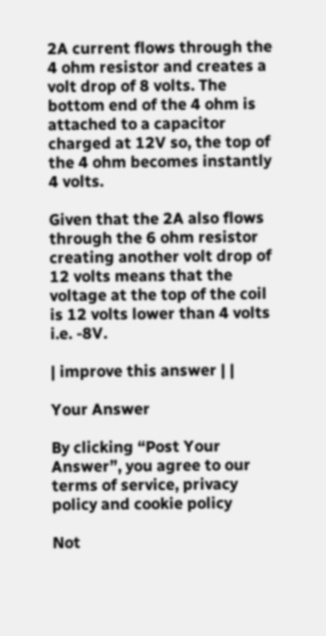2A current flows through the 4 ohm resistor and creates a volt drop of 8 volts. The bottom end of the 4 ohm is attached to a capacitor charged at 12V so, the top of the 4 ohm becomes instantly 4 volts.

Given that the 2A also flows through the 6 ohm resistor creating another volt drop of 12 volts means that the voltage at the top of the coil is 12 volts lower than 4 volts i.e. -8V.

| improve this answer | |

Your Answer

By clicking “Post Your Answer”, you agree to our terms of service, privacy policy and cookie policy

Not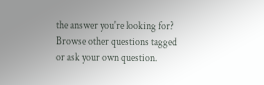the answer you're looking for? Browse other questions tagged or ask your own question.